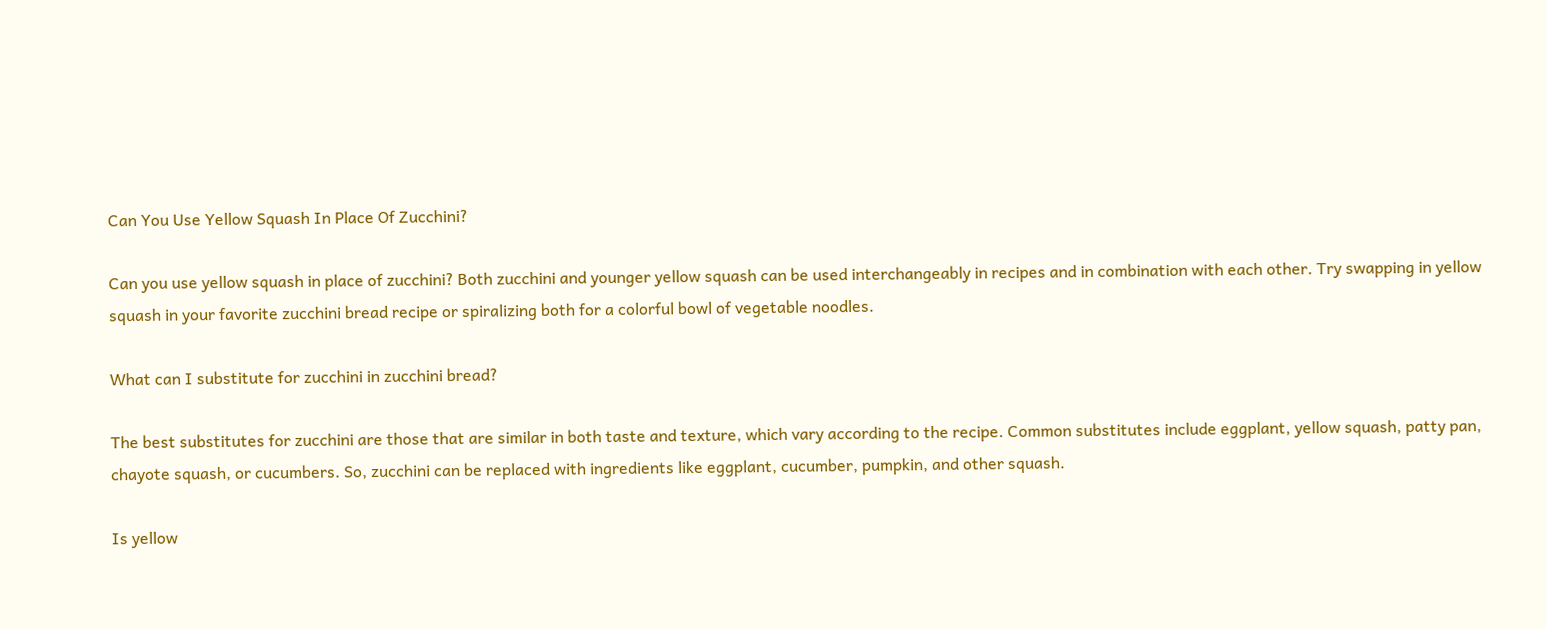Can You Use Yellow Squash In Place Of Zucchini?

Can you use yellow squash in place of zucchini? Both zucchini and younger yellow squash can be used interchangeably in recipes and in combination with each other. Try swapping in yellow squash in your favorite zucchini bread recipe or spiralizing both for a colorful bowl of vegetable noodles.

What can I substitute for zucchini in zucchini bread?

The best substitutes for zucchini are those that are similar in both taste and texture, which vary according to the recipe. Common substitutes include eggplant, yellow squash, patty pan, chayote squash, or cucumbers. So, zucchini can be replaced with ingredients like eggplant, cucumber, pumpkin, and other squash.

Is yellow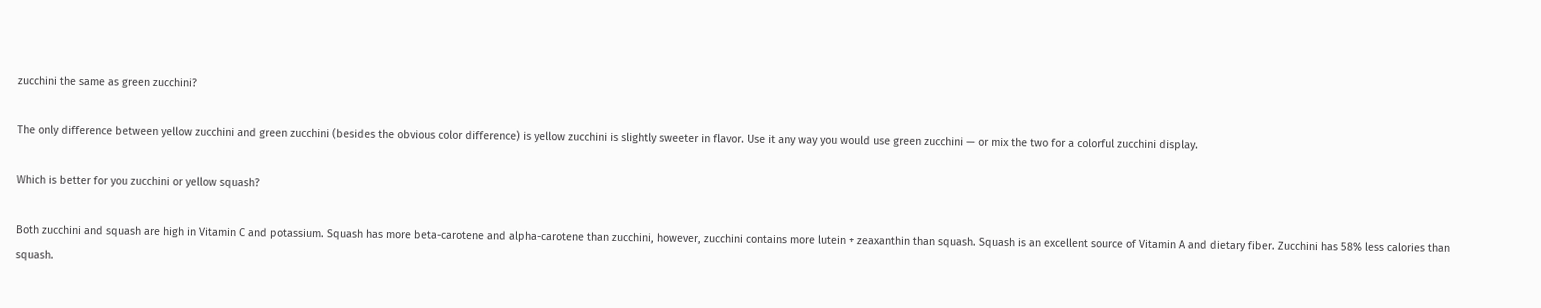zucchini the same as green zucchini?

The only difference between yellow zucchini and green zucchini (besides the obvious color difference) is yellow zucchini is slightly sweeter in flavor. Use it any way you would use green zucchini — or mix the two for a colorful zucchini display.

Which is better for you zucchini or yellow squash?

Both zucchini and squash are high in Vitamin C and potassium. Squash has more beta-carotene and alpha-carotene than zucchini, however, zucchini contains more lutein + zeaxanthin than squash. Squash is an excellent source of Vitamin A and dietary fiber. Zucchini has 58% less calories than squash.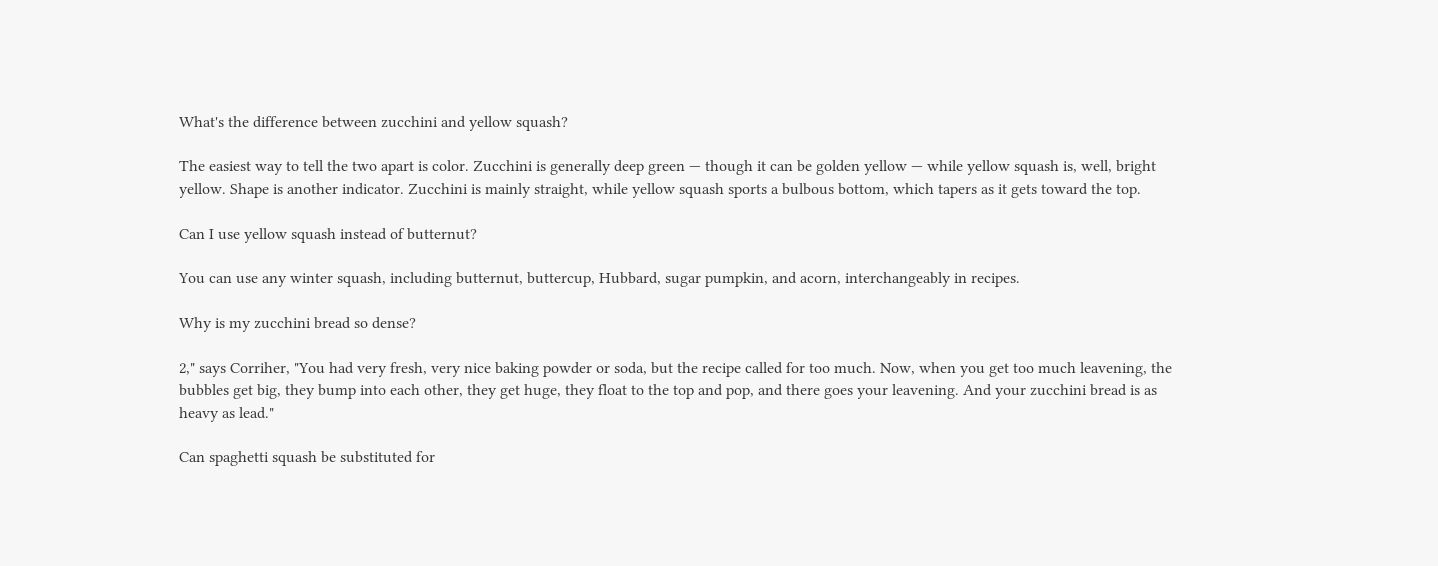What's the difference between zucchini and yellow squash?

The easiest way to tell the two apart is color. Zucchini is generally deep green — though it can be golden yellow — while yellow squash is, well, bright yellow. Shape is another indicator. Zucchini is mainly straight, while yellow squash sports a bulbous bottom, which tapers as it gets toward the top.

Can I use yellow squash instead of butternut?

You can use any winter squash, including butternut, buttercup, Hubbard, sugar pumpkin, and acorn, interchangeably in recipes.

Why is my zucchini bread so dense?

2," says Corriher, "You had very fresh, very nice baking powder or soda, but the recipe called for too much. Now, when you get too much leavening, the bubbles get big, they bump into each other, they get huge, they float to the top and pop, and there goes your leavening. And your zucchini bread is as heavy as lead."

Can spaghetti squash be substituted for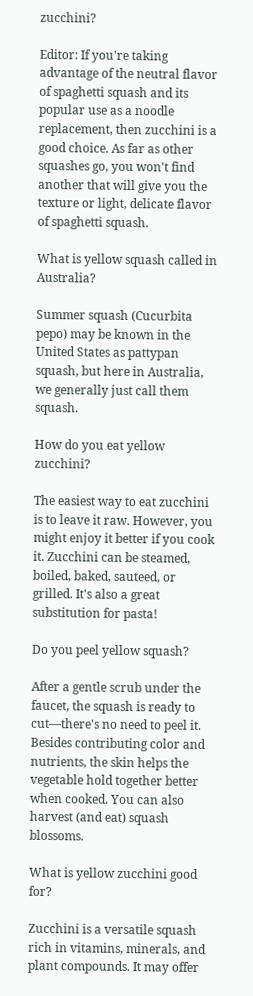zucchini?

Editor: If you're taking advantage of the neutral flavor of spaghetti squash and its popular use as a noodle replacement, then zucchini is a good choice. As far as other squashes go, you won't find another that will give you the texture or light, delicate flavor of spaghetti squash.

What is yellow squash called in Australia?

Summer squash (Cucurbita pepo) may be known in the United States as pattypan squash, but here in Australia, we generally just call them squash.

How do you eat yellow zucchini?

The easiest way to eat zucchini is to leave it raw. However, you might enjoy it better if you cook it. Zucchini can be steamed, boiled, baked, sauteed, or grilled. It's also a great substitution for pasta!

Do you peel yellow squash?

After a gentle scrub under the faucet, the squash is ready to cut—there's no need to peel it. Besides contributing color and nutrients, the skin helps the vegetable hold together better when cooked. You can also harvest (and eat) squash blossoms.

What is yellow zucchini good for?

Zucchini is a versatile squash rich in vitamins, minerals, and plant compounds. It may offer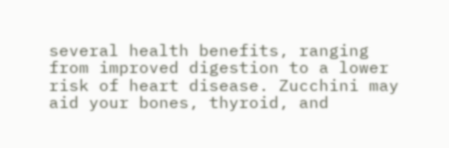several health benefits, ranging from improved digestion to a lower risk of heart disease. Zucchini may aid your bones, thyroid, and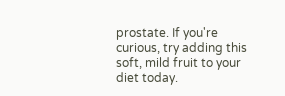prostate. If you're curious, try adding this soft, mild fruit to your diet today.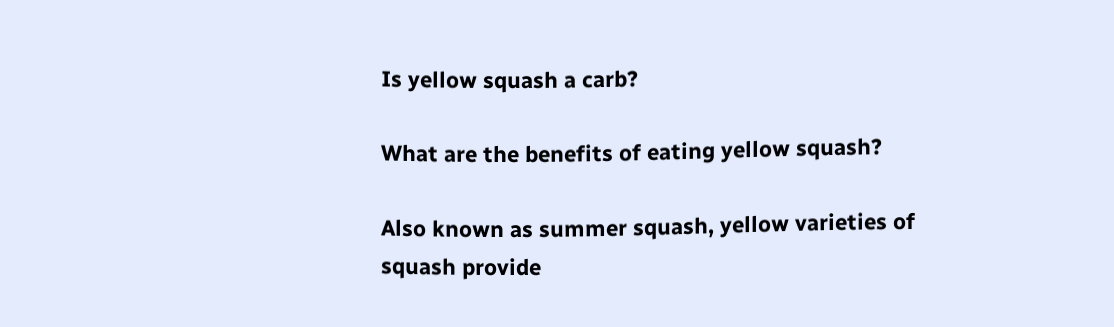Is yellow squash a carb?

What are the benefits of eating yellow squash?

Also known as summer squash, yellow varieties of squash provide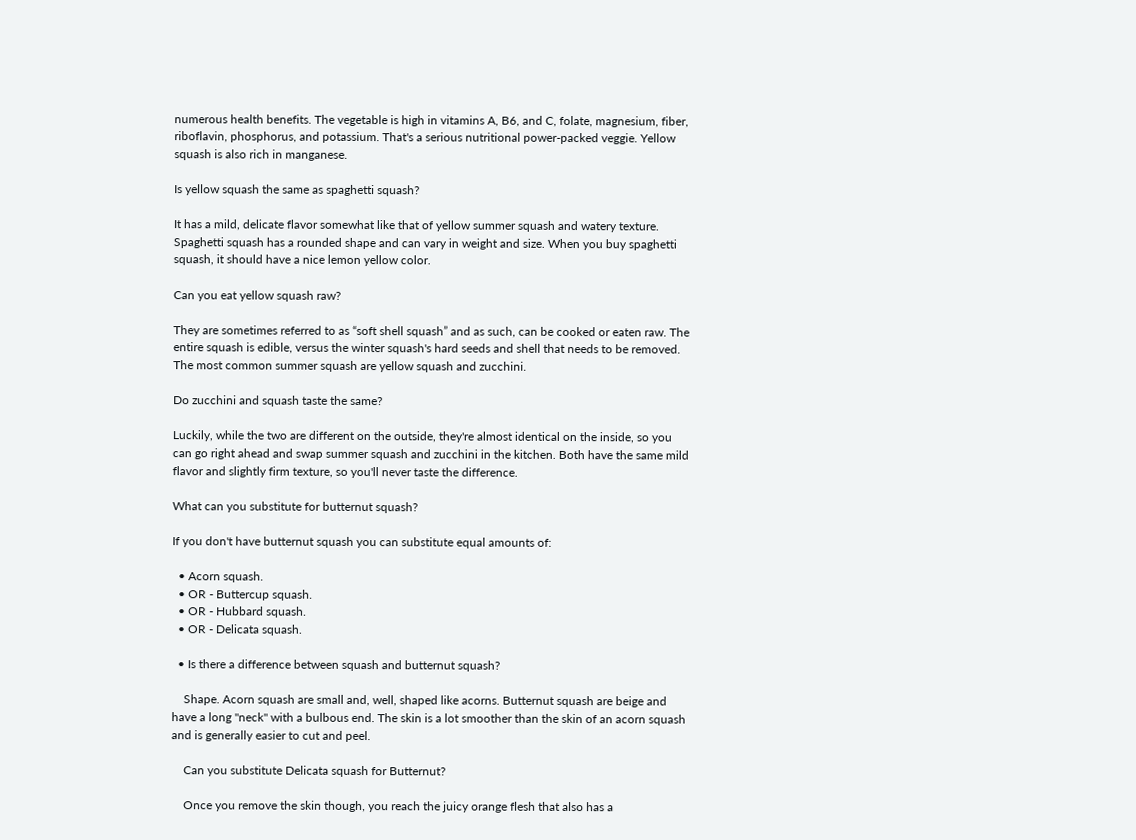numerous health benefits. The vegetable is high in vitamins A, B6, and C, folate, magnesium, fiber, riboflavin, phosphorus, and potassium. That's a serious nutritional power-packed veggie. Yellow squash is also rich in manganese.

Is yellow squash the same as spaghetti squash?

It has a mild, delicate flavor somewhat like that of yellow summer squash and watery texture. Spaghetti squash has a rounded shape and can vary in weight and size. When you buy spaghetti squash, it should have a nice lemon yellow color.

Can you eat yellow squash raw?

They are sometimes referred to as “soft shell squash” and as such, can be cooked or eaten raw. The entire squash is edible, versus the winter squash's hard seeds and shell that needs to be removed. The most common summer squash are yellow squash and zucchini.

Do zucchini and squash taste the same?

Luckily, while the two are different on the outside, they're almost identical on the inside, so you can go right ahead and swap summer squash and zucchini in the kitchen. Both have the same mild flavor and slightly firm texture, so you'll never taste the difference.

What can you substitute for butternut squash?

If you don't have butternut squash you can substitute equal amounts of:

  • Acorn squash.
  • OR - Buttercup squash.
  • OR - Hubbard squash.
  • OR - Delicata squash.

  • Is there a difference between squash and butternut squash?

    Shape. Acorn squash are small and, well, shaped like acorns. Butternut squash are beige and have a long "neck" with a bulbous end. The skin is a lot smoother than the skin of an acorn squash and is generally easier to cut and peel.

    Can you substitute Delicata squash for Butternut?

    Once you remove the skin though, you reach the juicy orange flesh that also has a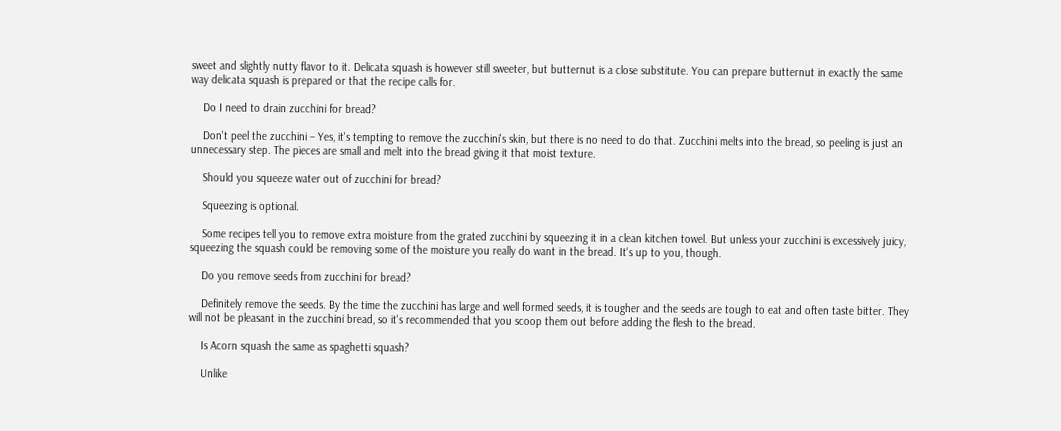sweet and slightly nutty flavor to it. Delicata squash is however still sweeter, but butternut is a close substitute. You can prepare butternut in exactly the same way delicata squash is prepared or that the recipe calls for.

    Do I need to drain zucchini for bread?

    Don't peel the zucchini – Yes, it's tempting to remove the zucchini's skin, but there is no need to do that. Zucchini melts into the bread, so peeling is just an unnecessary step. The pieces are small and melt into the bread giving it that moist texture.

    Should you squeeze water out of zucchini for bread?

    Squeezing is optional.

    Some recipes tell you to remove extra moisture from the grated zucchini by squeezing it in a clean kitchen towel. But unless your zucchini is excessively juicy, squeezing the squash could be removing some of the moisture you really do want in the bread. It's up to you, though.

    Do you remove seeds from zucchini for bread?

    Definitely remove the seeds. By the time the zucchini has large and well formed seeds, it is tougher and the seeds are tough to eat and often taste bitter. They will not be pleasant in the zucchini bread, so it's recommended that you scoop them out before adding the flesh to the bread.

    Is Acorn squash the same as spaghetti squash?

    Unlike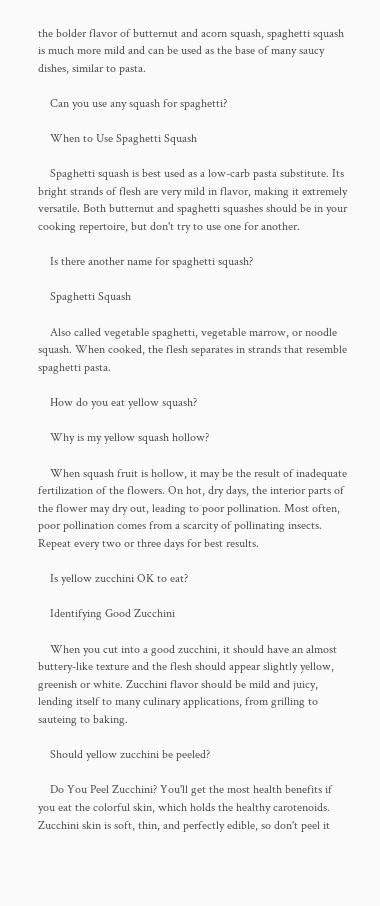the bolder flavor of butternut and acorn squash, spaghetti squash is much more mild and can be used as the base of many saucy dishes, similar to pasta.

    Can you use any squash for spaghetti?

    When to Use Spaghetti Squash

    Spaghetti squash is best used as a low-carb pasta substitute. Its bright strands of flesh are very mild in flavor, making it extremely versatile. Both butternut and spaghetti squashes should be in your cooking repertoire, but don't try to use one for another.

    Is there another name for spaghetti squash?

    Spaghetti Squash

    Also called vegetable spaghetti, vegetable marrow, or noodle squash. When cooked, the flesh separates in strands that resemble spaghetti pasta.

    How do you eat yellow squash?

    Why is my yellow squash hollow?

    When squash fruit is hollow, it may be the result of inadequate fertilization of the flowers. On hot, dry days, the interior parts of the flower may dry out, leading to poor pollination. Most often, poor pollination comes from a scarcity of pollinating insects. Repeat every two or three days for best results.

    Is yellow zucchini OK to eat?

    Identifying Good Zucchini

    When you cut into a good zucchini, it should have an almost buttery-like texture and the flesh should appear slightly yellow, greenish or white. Zucchini flavor should be mild and juicy, lending itself to many culinary applications, from grilling to sauteing to baking.

    Should yellow zucchini be peeled?

    Do You Peel Zucchini? You'll get the most health benefits if you eat the colorful skin, which holds the healthy carotenoids. Zucchini skin is soft, thin, and perfectly edible, so don't peel it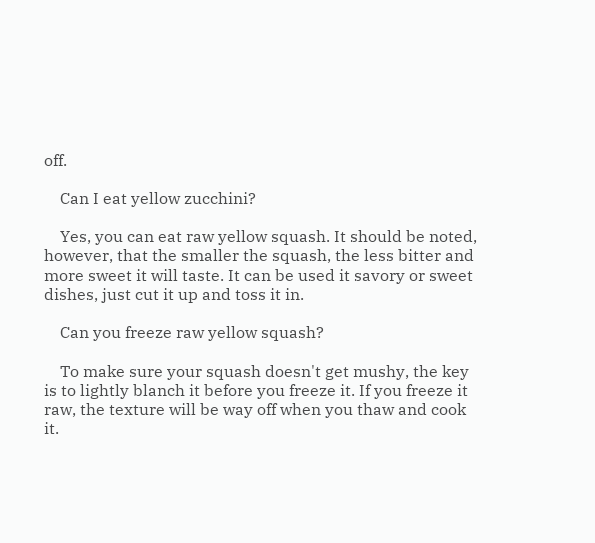off.

    Can I eat yellow zucchini?

    Yes, you can eat raw yellow squash. It should be noted, however, that the smaller the squash, the less bitter and more sweet it will taste. It can be used it savory or sweet dishes, just cut it up and toss it in.

    Can you freeze raw yellow squash?

    To make sure your squash doesn't get mushy, the key is to lightly blanch it before you freeze it. If you freeze it raw, the texture will be way off when you thaw and cook it.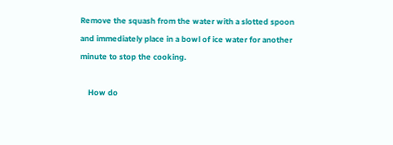Remove the squash from the water with a slotted spoon and immediately place in a bowl of ice water for another minute to stop the cooking.

    How do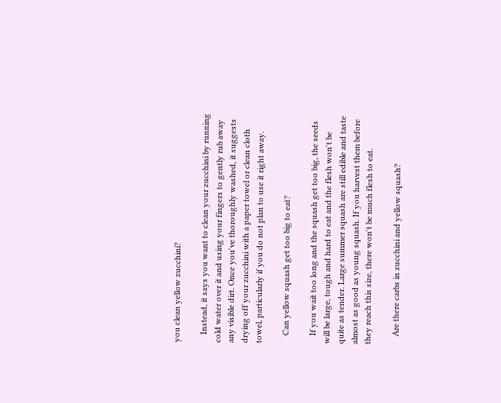you clean yellow zucchini?

    Instead, it says you want to clean your zucchini by running cold water over it and using your fingers to gently rub away any visible dirt. Once you've thoroughly washed, it suggests drying off your zucchini with a paper towel or clean cloth towel, particularly if you do not plan to use it right away.

    Can yellow squash get too big to eat?

    If you wait too long and the squash get too big, the seeds will be large, tough and hard to eat and the flesh won't be quite as tender. Large summer squash are still edible and taste almost as good as young squash. If you harvest them before they reach this size, there won't be much flesh to eat.

    Are there carbs in zucchini and yellow squash?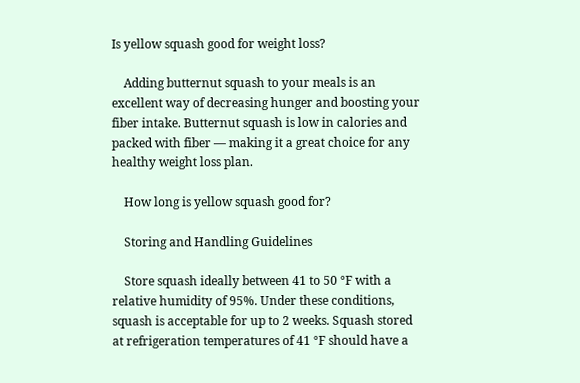Is yellow squash good for weight loss?

    Adding butternut squash to your meals is an excellent way of decreasing hunger and boosting your fiber intake. Butternut squash is low in calories and packed with fiber — making it a great choice for any healthy weight loss plan.

    How long is yellow squash good for?

    Storing and Handling Guidelines

    Store squash ideally between 41 to 50 °F with a relative humidity of 95%. Under these conditions, squash is acceptable for up to 2 weeks. Squash stored at refrigeration temperatures of 41 °F should have a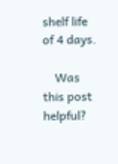shelf life of 4 days.

    Was this post helpful?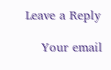Leave a Reply

    Your email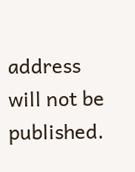address will not be published.